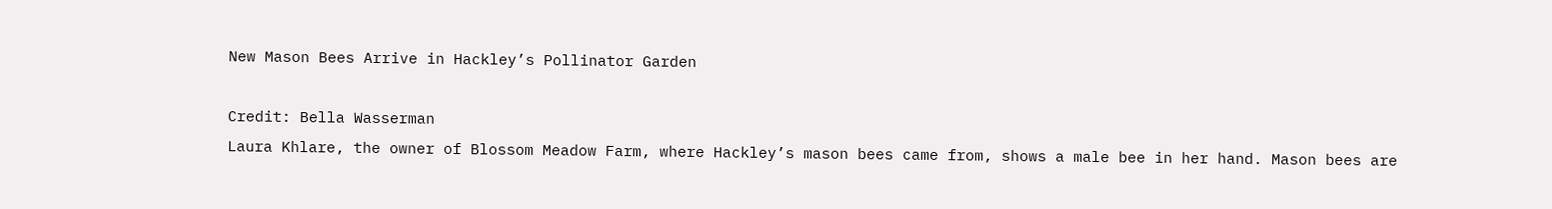New Mason Bees Arrive in Hackley’s Pollinator Garden

Credit: Bella Wasserman
Laura Khlare, the owner of Blossom Meadow Farm, where Hackley’s mason bees came from, shows a male bee in her hand. Mason bees are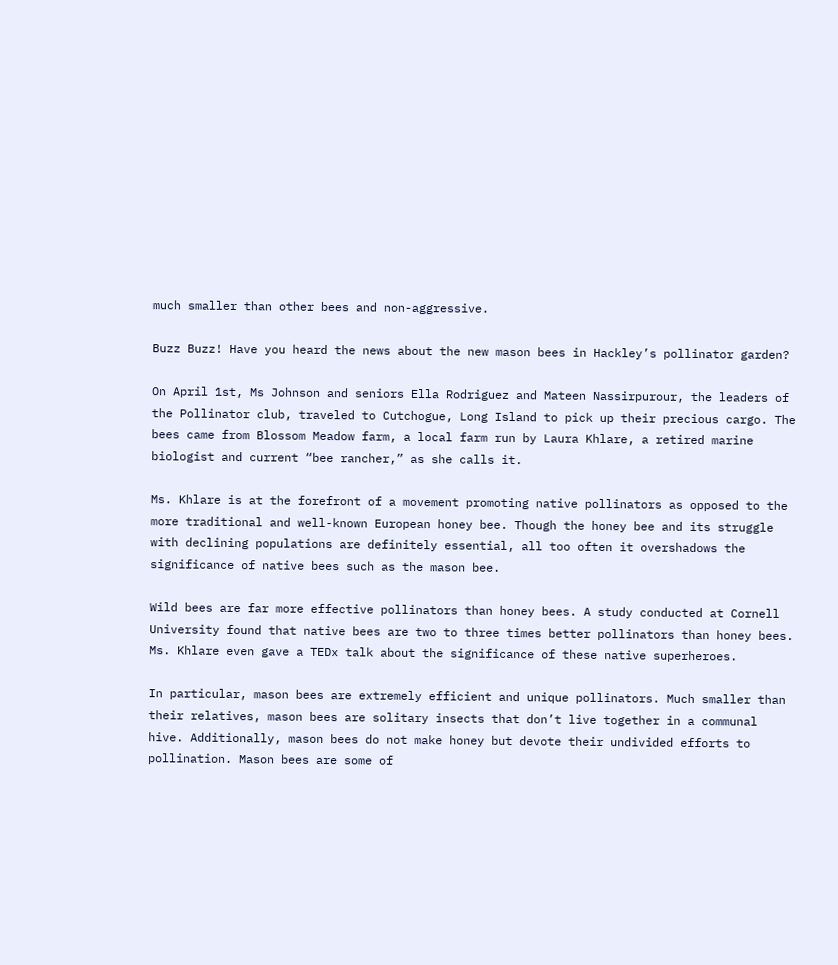much smaller than other bees and non-aggressive.

Buzz Buzz! Have you heard the news about the new mason bees in Hackley’s pollinator garden?

On April 1st, Ms Johnson and seniors Ella Rodriguez and Mateen Nassirpurour, the leaders of the Pollinator club, traveled to Cutchogue, Long Island to pick up their precious cargo. The bees came from Blossom Meadow farm, a local farm run by Laura Khlare, a retired marine biologist and current “bee rancher,” as she calls it.

Ms. Khlare is at the forefront of a movement promoting native pollinators as opposed to the more traditional and well-known European honey bee. Though the honey bee and its struggle with declining populations are definitely essential, all too often it overshadows the significance of native bees such as the mason bee.

Wild bees are far more effective pollinators than honey bees. A study conducted at Cornell University found that native bees are two to three times better pollinators than honey bees. Ms. Khlare even gave a TEDx talk about the significance of these native superheroes.

In particular, mason bees are extremely efficient and unique pollinators. Much smaller than their relatives, mason bees are solitary insects that don’t live together in a communal hive. Additionally, mason bees do not make honey but devote their undivided efforts to pollination. Mason bees are some of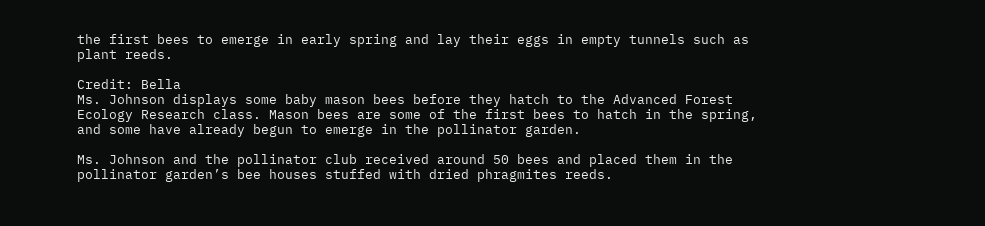the first bees to emerge in early spring and lay their eggs in empty tunnels such as plant reeds.

Credit: Bella
Ms. Johnson displays some baby mason bees before they hatch to the Advanced Forest Ecology Research class. Mason bees are some of the first bees to hatch in the spring, and some have already begun to emerge in the pollinator garden.

Ms. Johnson and the pollinator club received around 50 bees and placed them in the pollinator garden’s bee houses stuffed with dried phragmites reeds.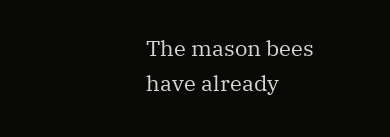The mason bees have already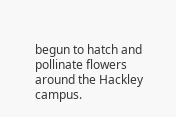begun to hatch and pollinate flowers around the Hackley campus.